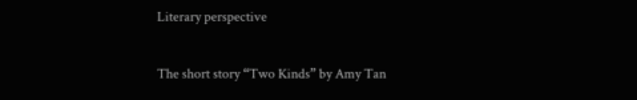Literary perspective

The short story “Two Kinds” by Amy Tan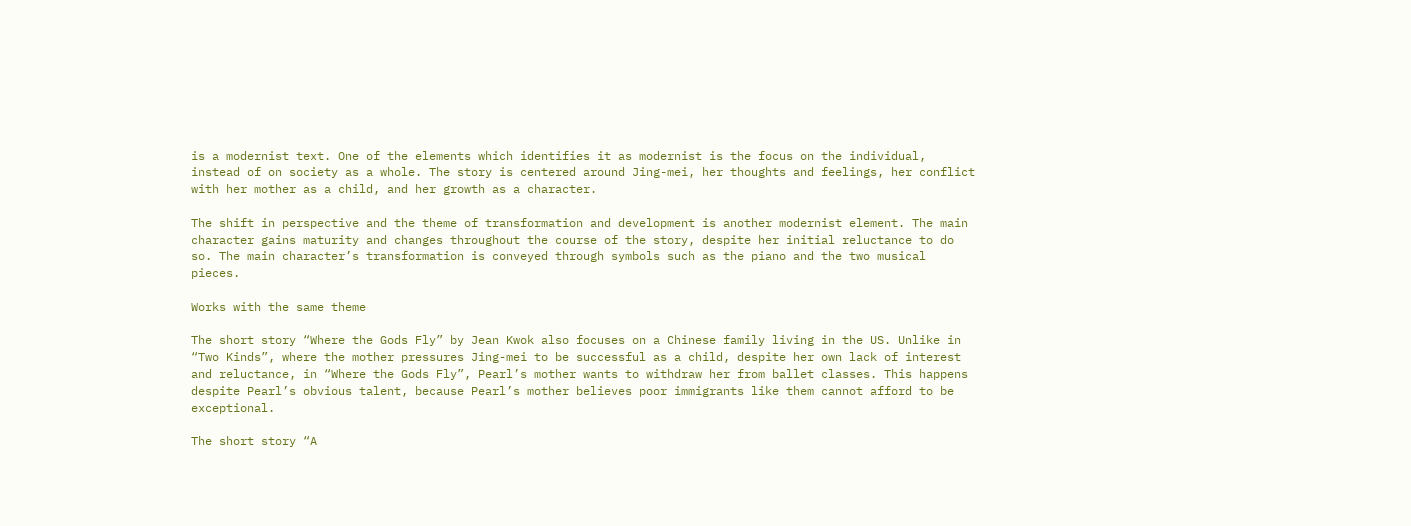is a modernist text. One of the elements which identifies it as modernist is the focus on the individual, instead of on society as a whole. The story is centered around Jing-mei, her thoughts and feelings, her conflict with her mother as a child, and her growth as a character.

The shift in perspective and the theme of transformation and development is another modernist element. The main character gains maturity and changes throughout the course of the story, despite her initial reluctance to do so. The main character’s transformation is conveyed through symbols such as the piano and the two musical pieces.

Works with the same theme

The short story “Where the Gods Fly” by Jean Kwok also focuses on a Chinese family living in the US. Unlike in “Two Kinds”, where the mother pressures Jing-mei to be successful as a child, despite her own lack of interest and reluctance, in “Where the Gods Fly”, Pearl’s mother wants to withdraw her from ballet classes. This happens despite Pearl’s obvious talent, because Pearl’s mother believes poor immigrants like them cannot afford to be exceptional.

The short story “A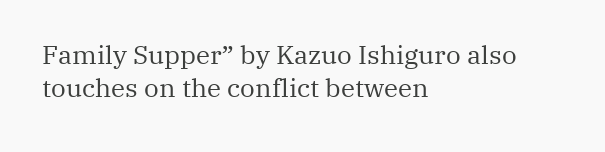Family Supper” by Kazuo Ishiguro also touches on the conflict between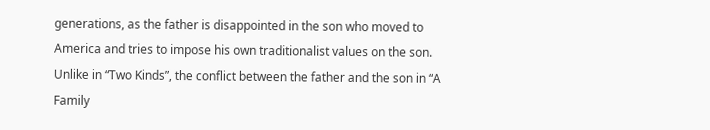generations, as the father is disappointed in the son who moved to America and tries to impose his own traditionalist values on the son. Unlike in “Two Kinds”, the conflict between the father and the son in “A Family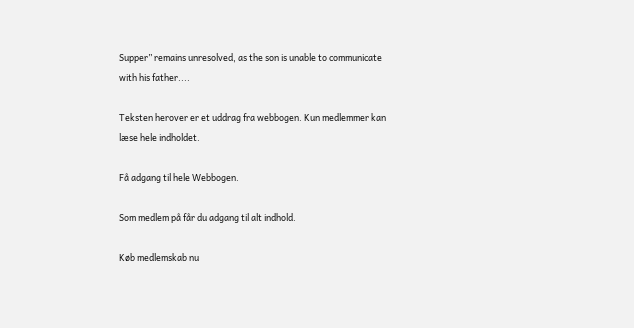Supper” remains unresolved, as the son is unable to communicate with his father....

Teksten herover er et uddrag fra webbogen. Kun medlemmer kan læse hele indholdet.

Få adgang til hele Webbogen.

Som medlem på får du adgang til alt indhold.

Køb medlemskab nu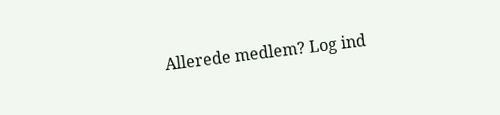Allerede medlem? Log ind